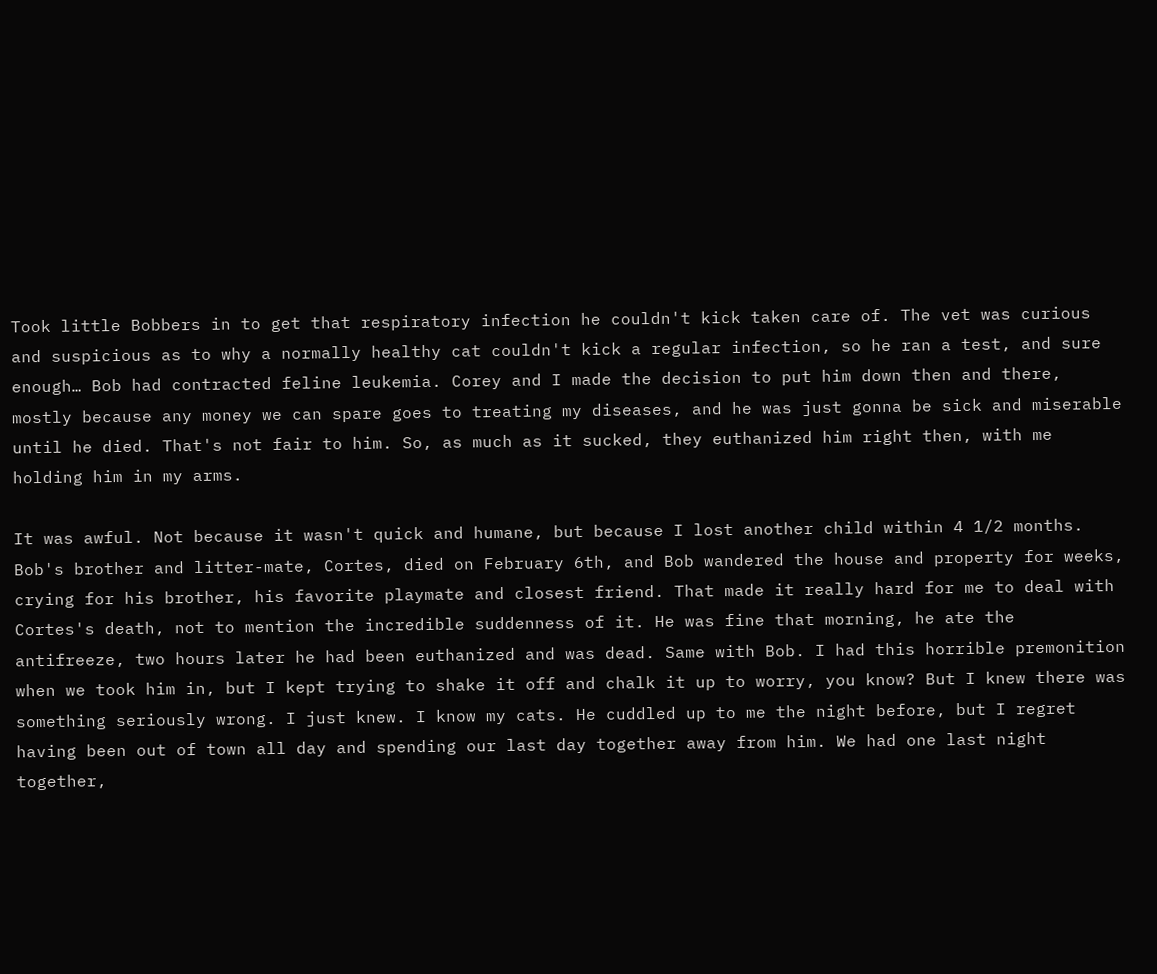Took little Bobbers in to get that respiratory infection he couldn't kick taken care of. The vet was curious and suspicious as to why a normally healthy cat couldn't kick a regular infection, so he ran a test, and sure enough… Bob had contracted feline leukemia. Corey and I made the decision to put him down then and there, mostly because any money we can spare goes to treating my diseases, and he was just gonna be sick and miserable until he died. That's not fair to him. So, as much as it sucked, they euthanized him right then, with me holding him in my arms.

It was awful. Not because it wasn't quick and humane, but because I lost another child within 4 1/2 months. Bob's brother and litter-mate, Cortes, died on February 6th, and Bob wandered the house and property for weeks, crying for his brother, his favorite playmate and closest friend. That made it really hard for me to deal with Cortes's death, not to mention the incredible suddenness of it. He was fine that morning, he ate the antifreeze, two hours later he had been euthanized and was dead. Same with Bob. I had this horrible premonition when we took him in, but I kept trying to shake it off and chalk it up to worry, you know? But I knew there was something seriously wrong. I just knew. I know my cats. He cuddled up to me the night before, but I regret having been out of town all day and spending our last day together away from him. We had one last night together,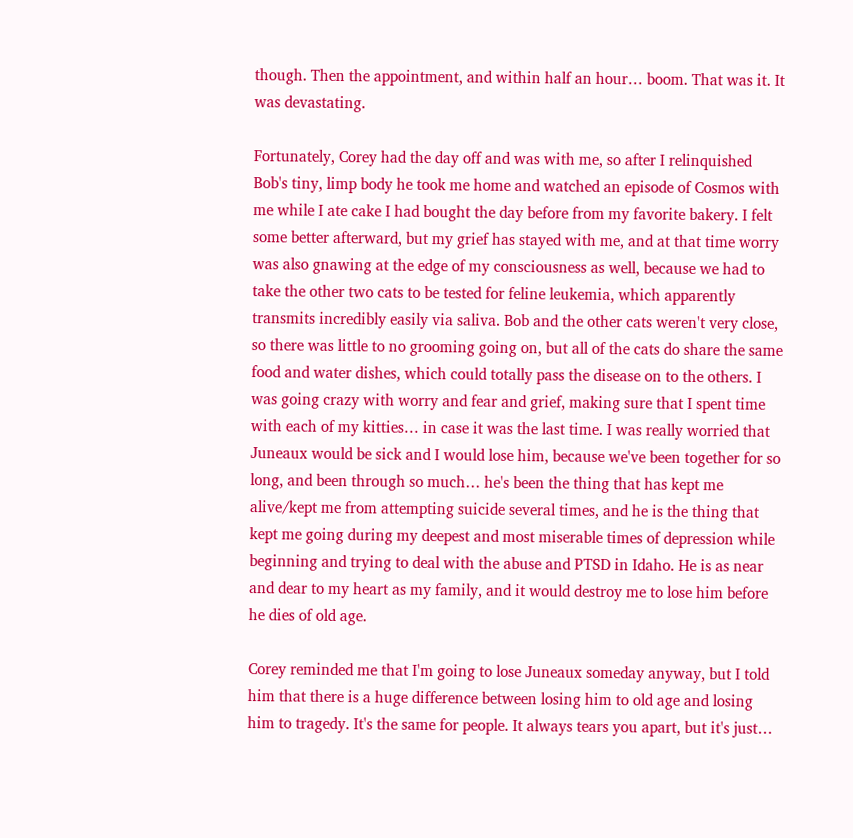though. Then the appointment, and within half an hour… boom. That was it. It was devastating.

Fortunately, Corey had the day off and was with me, so after I relinquished Bob's tiny, limp body he took me home and watched an episode of Cosmos with me while I ate cake I had bought the day before from my favorite bakery. I felt some better afterward, but my grief has stayed with me, and at that time worry was also gnawing at the edge of my consciousness as well, because we had to take the other two cats to be tested for feline leukemia, which apparently transmits incredibly easily via saliva. Bob and the other cats weren't very close, so there was little to no grooming going on, but all of the cats do share the same food and water dishes, which could totally pass the disease on to the others. I was going crazy with worry and fear and grief, making sure that I spent time with each of my kitties… in case it was the last time. I was really worried that Juneaux would be sick and I would lose him, because we've been together for so long, and been through so much… he's been the thing that has kept me alive/kept me from attempting suicide several times, and he is the thing that kept me going during my deepest and most miserable times of depression while beginning and trying to deal with the abuse and PTSD in Idaho. He is as near and dear to my heart as my family, and it would destroy me to lose him before he dies of old age.

Corey reminded me that I'm going to lose Juneaux someday anyway, but I told him that there is a huge difference between losing him to old age and losing him to tragedy. It's the same for people. It always tears you apart, but it's just…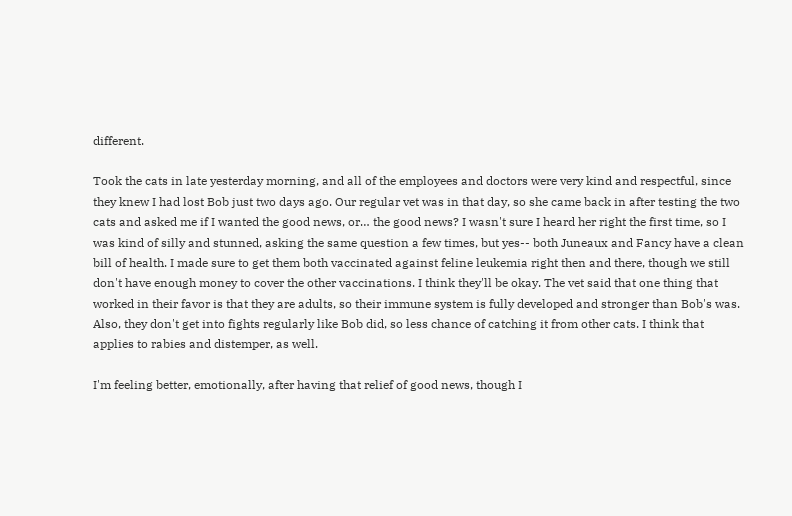different.

Took the cats in late yesterday morning, and all of the employees and doctors were very kind and respectful, since they knew I had lost Bob just two days ago. Our regular vet was in that day, so she came back in after testing the two cats and asked me if I wanted the good news, or… the good news? I wasn't sure I heard her right the first time, so I was kind of silly and stunned, asking the same question a few times, but yes-- both Juneaux and Fancy have a clean bill of health. I made sure to get them both vaccinated against feline leukemia right then and there, though we still don't have enough money to cover the other vaccinations. I think they'll be okay. The vet said that one thing that worked in their favor is that they are adults, so their immune system is fully developed and stronger than Bob's was. Also, they don't get into fights regularly like Bob did, so less chance of catching it from other cats. I think that applies to rabies and distemper, as well.

I'm feeling better, emotionally, after having that relief of good news, though I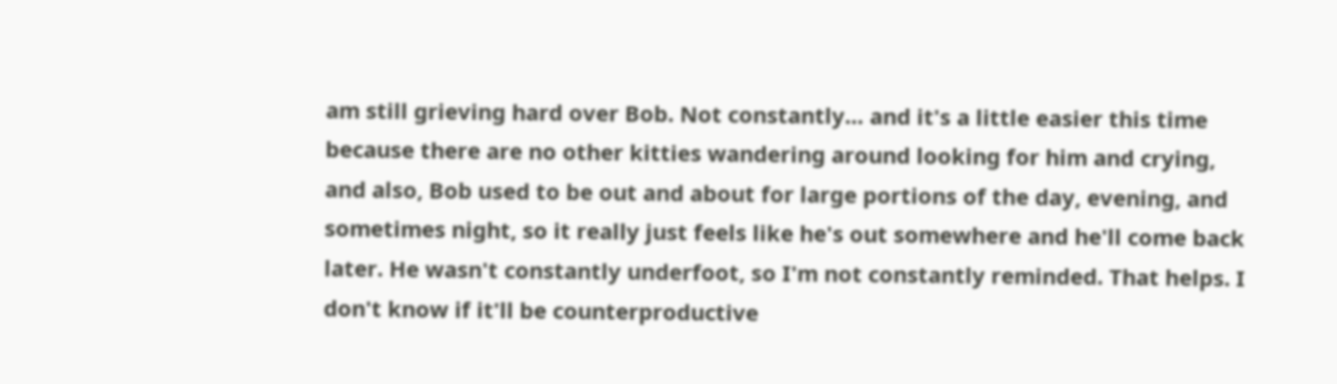am still grieving hard over Bob. Not constantly… and it's a little easier this time because there are no other kitties wandering around looking for him and crying, and also, Bob used to be out and about for large portions of the day, evening, and sometimes night, so it really just feels like he's out somewhere and he'll come back later. He wasn't constantly underfoot, so I'm not constantly reminded. That helps. I don't know if it'll be counterproductive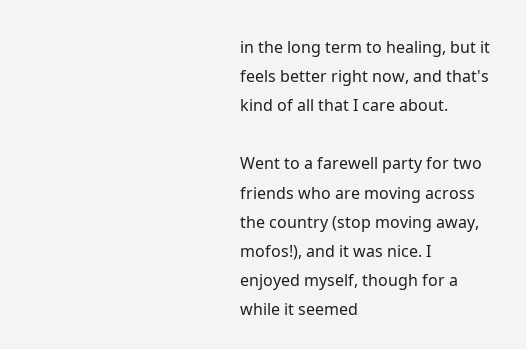in the long term to healing, but it feels better right now, and that's kind of all that I care about.

Went to a farewell party for two friends who are moving across the country (stop moving away, mofos!), and it was nice. I enjoyed myself, though for a while it seemed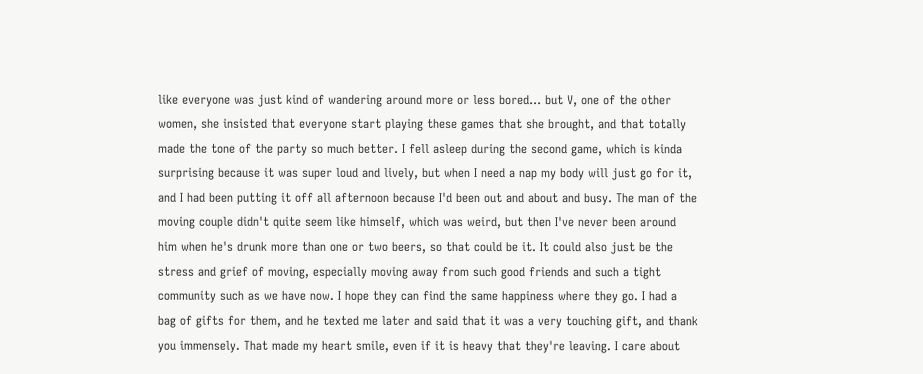like everyone was just kind of wandering around more or less bored… but V, one of the other women, she insisted that everyone start playing these games that she brought, and that totally made the tone of the party so much better. I fell asleep during the second game, which is kinda surprising because it was super loud and lively, but when I need a nap my body will just go for it, and I had been putting it off all afternoon because I'd been out and about and busy. The man of the moving couple didn't quite seem like himself, which was weird, but then I've never been around him when he's drunk more than one or two beers, so that could be it. It could also just be the stress and grief of moving, especially moving away from such good friends and such a tight community such as we have now. I hope they can find the same happiness where they go. I had a bag of gifts for them, and he texted me later and said that it was a very touching gift, and thank you immensely. That made my heart smile, even if it is heavy that they're leaving. I care about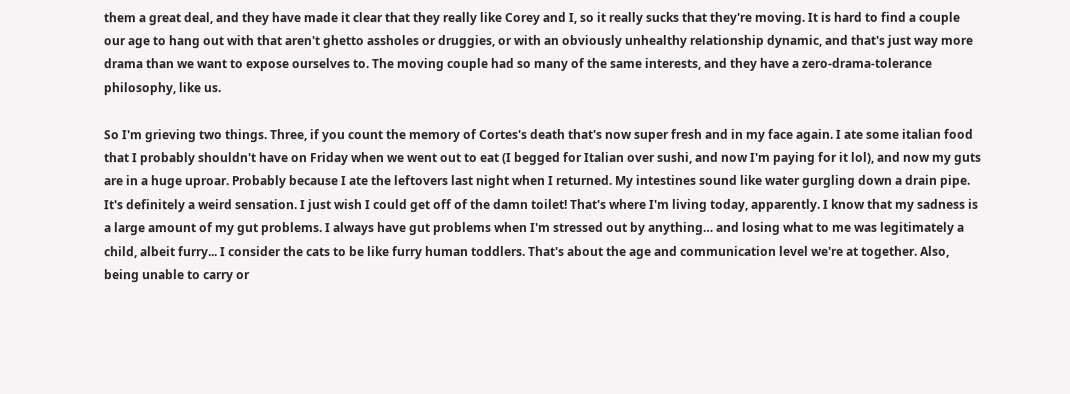them a great deal, and they have made it clear that they really like Corey and I, so it really sucks that they're moving. It is hard to find a couple our age to hang out with that aren't ghetto assholes or druggies, or with an obviously unhealthy relationship dynamic, and that's just way more drama than we want to expose ourselves to. The moving couple had so many of the same interests, and they have a zero-drama-tolerance philosophy, like us.

So I'm grieving two things. Three, if you count the memory of Cortes's death that's now super fresh and in my face again. I ate some italian food that I probably shouldn't have on Friday when we went out to eat (I begged for Italian over sushi, and now I'm paying for it lol), and now my guts are in a huge uproar. Probably because I ate the leftovers last night when I returned. My intestines sound like water gurgling down a drain pipe. It's definitely a weird sensation. I just wish I could get off of the damn toilet! That's where I'm living today, apparently. I know that my sadness is a large amount of my gut problems. I always have gut problems when I'm stressed out by anything… and losing what to me was legitimately a child, albeit furry... I consider the cats to be like furry human toddlers. That's about the age and communication level we're at together. Also, being unable to carry or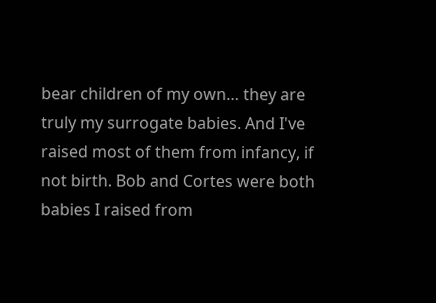bear children of my own… they are truly my surrogate babies. And I've raised most of them from infancy, if not birth. Bob and Cortes were both babies I raised from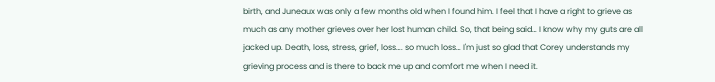birth, and Juneaux was only a few months old when I found him. I feel that I have a right to grieve as much as any mother grieves over her lost human child. So, that being said… I know why my guts are all jacked up. Death, loss, stress, grief, loss…. so much loss… I'm just so glad that Corey understands my grieving process and is there to back me up and comfort me when I need it.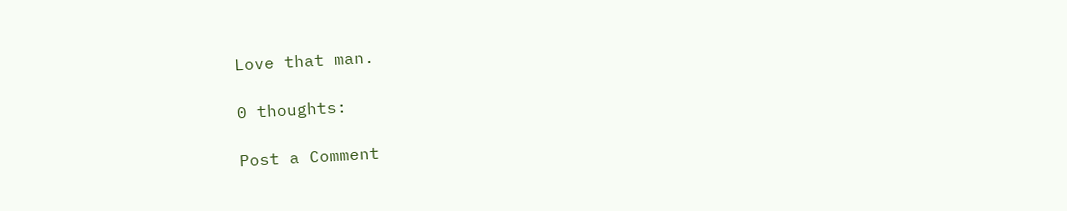Love that man.

0 thoughts:

Post a Comment